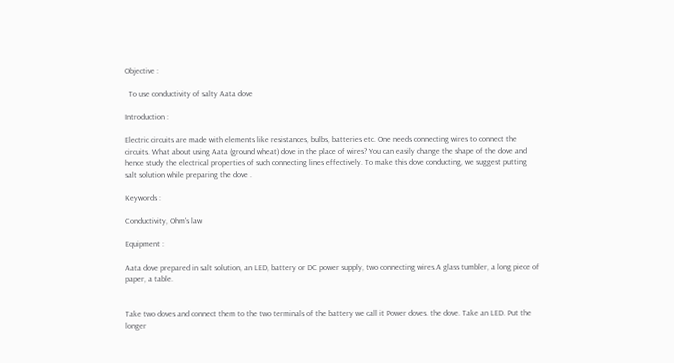Objective :

  To use conductivity of salty Aata dove

Introduction :

Electric circuits are made with elements like resistances, bulbs, batteries etc. One needs connecting wires to connect the circuits. What about using Aata (ground wheat) dove in the place of wires? You can easily change the shape of the dove and hence study the electrical properties of such connecting lines effectively. To make this dove conducting, we suggest putting salt solution while preparing the dove .

Keywords :

Conductivity, Ohm's law

Equipment :

Aata dove prepared in salt solution, an LED, battery or DC power supply, two connecting wires.A glass tumbler, a long piece of paper, a table.


Take two doves and connect them to the two terminals of the battery we call it Power doves. the dove. Take an LED. Put the longer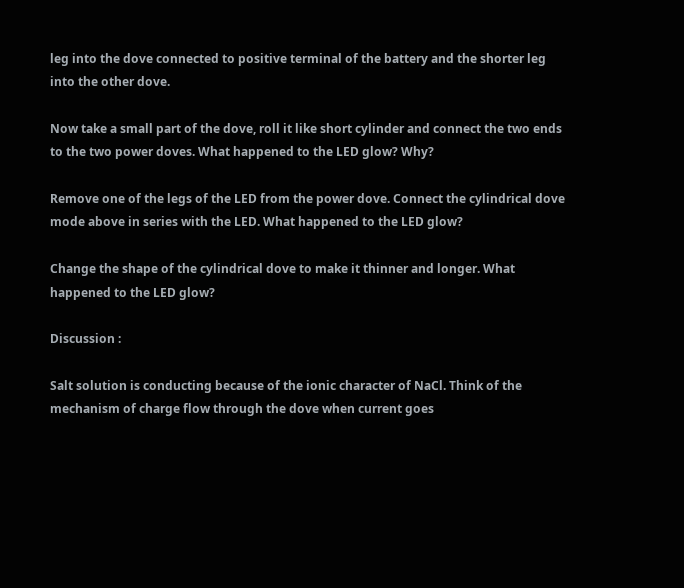leg into the dove connected to positive terminal of the battery and the shorter leg into the other dove.

Now take a small part of the dove, roll it like short cylinder and connect the two ends to the two power doves. What happened to the LED glow? Why?

Remove one of the legs of the LED from the power dove. Connect the cylindrical dove mode above in series with the LED. What happened to the LED glow?

Change the shape of the cylindrical dove to make it thinner and longer. What happened to the LED glow?

Discussion :

Salt solution is conducting because of the ionic character of NaCl. Think of the mechanism of charge flow through the dove when current goes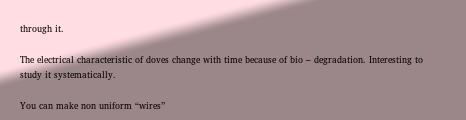through it.

The electrical characteristic of doves change with time because of bio – degradation. Interesting to study it systematically.

You can make non uniform “wires”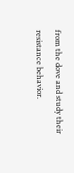from the dove and study their resistance behavior.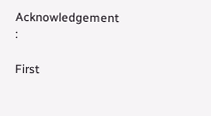Acknowledgement :

First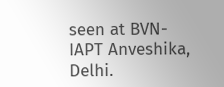seen at BVN-IAPT Anveshika, Delhi.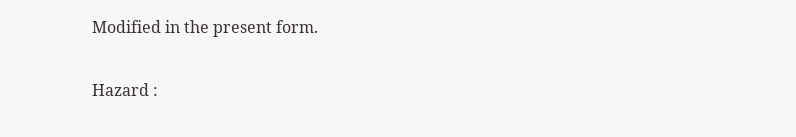Modified in the present form.

Hazard :